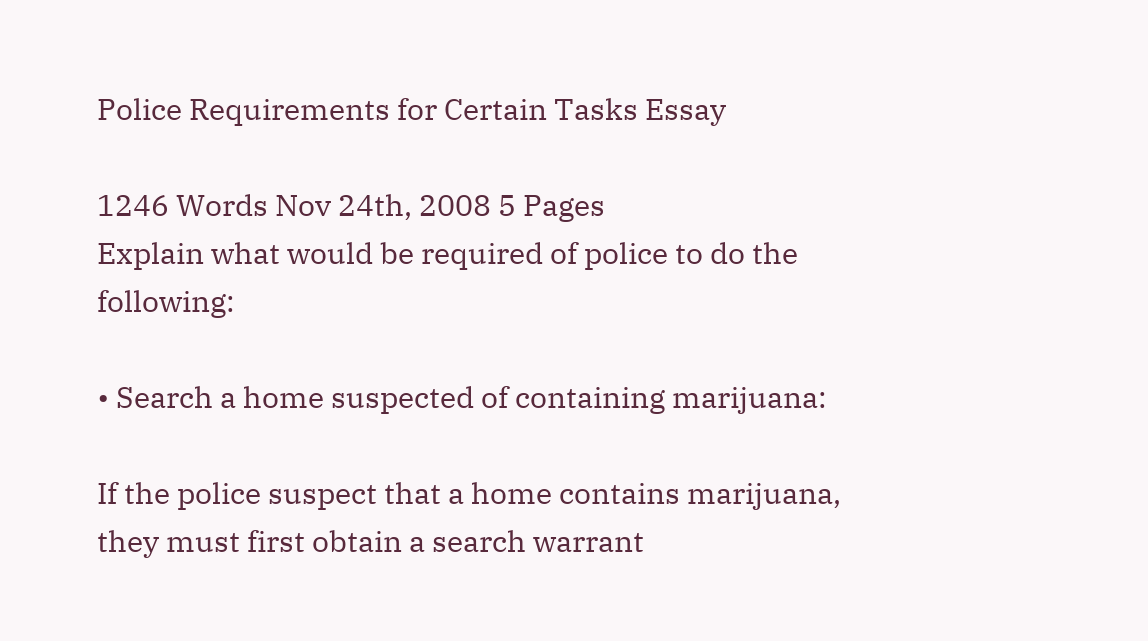Police Requirements for Certain Tasks Essay

1246 Words Nov 24th, 2008 5 Pages
Explain what would be required of police to do the following:

• Search a home suspected of containing marijuana:

If the police suspect that a home contains marijuana, they must first obtain a search warrant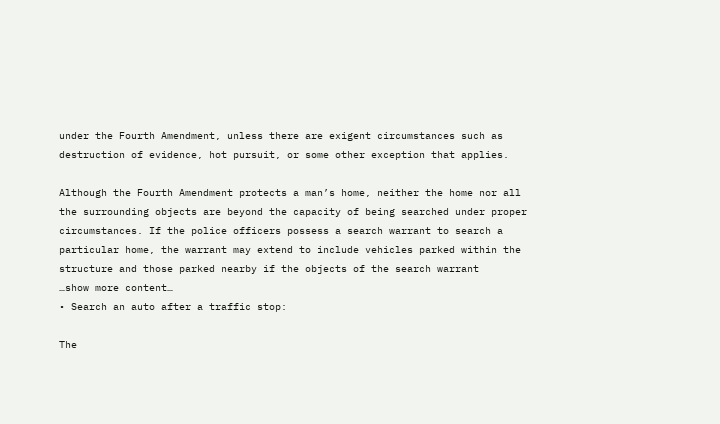under the Fourth Amendment, unless there are exigent circumstances such as destruction of evidence, hot pursuit, or some other exception that applies.

Although the Fourth Amendment protects a man’s home, neither the home nor all the surrounding objects are beyond the capacity of being searched under proper circumstances. If the police officers possess a search warrant to search a particular home, the warrant may extend to include vehicles parked within the structure and those parked nearby if the objects of the search warrant
…show more content…
• Search an auto after a traffic stop:

The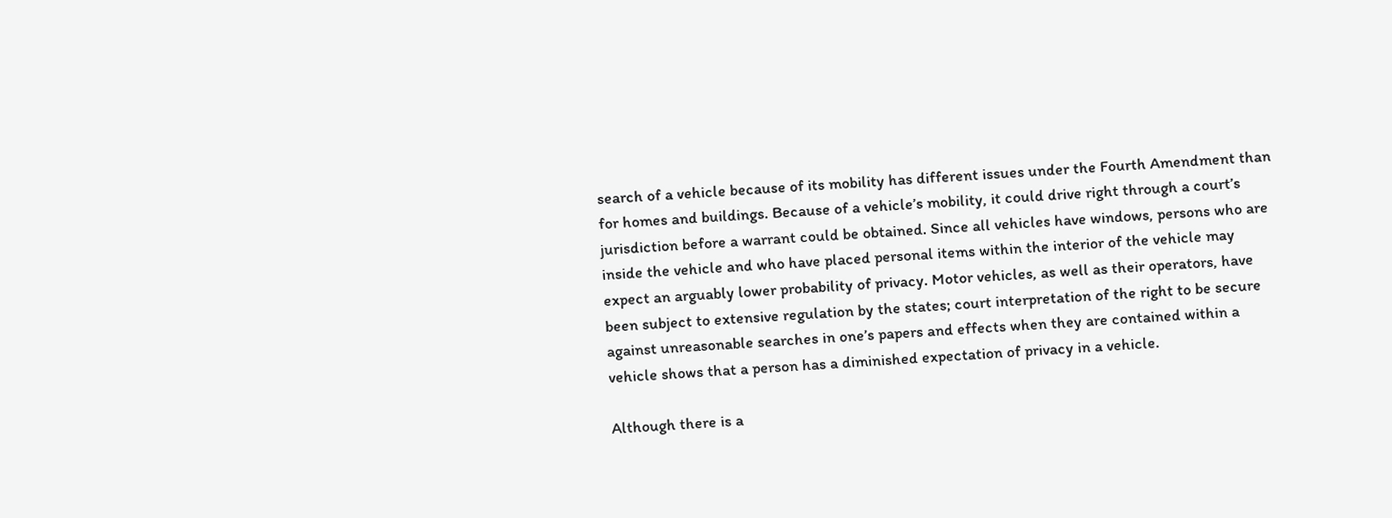search of a vehicle because of its mobility has different issues under the Fourth Amendment than for homes and buildings. Because of a vehicle’s mobility, it could drive right through a court’s jurisdiction before a warrant could be obtained. Since all vehicles have windows, persons who are inside the vehicle and who have placed personal items within the interior of the vehicle may expect an arguably lower probability of privacy. Motor vehicles, as well as their operators, have been subject to extensive regulation by the states; court interpretation of the right to be secure against unreasonable searches in one’s papers and effects when they are contained within a vehicle shows that a person has a diminished expectation of privacy in a vehicle.

Although there is a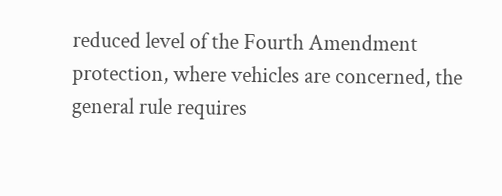reduced level of the Fourth Amendment protection, where vehicles are concerned, the general rule requires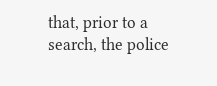that, prior to a search, the police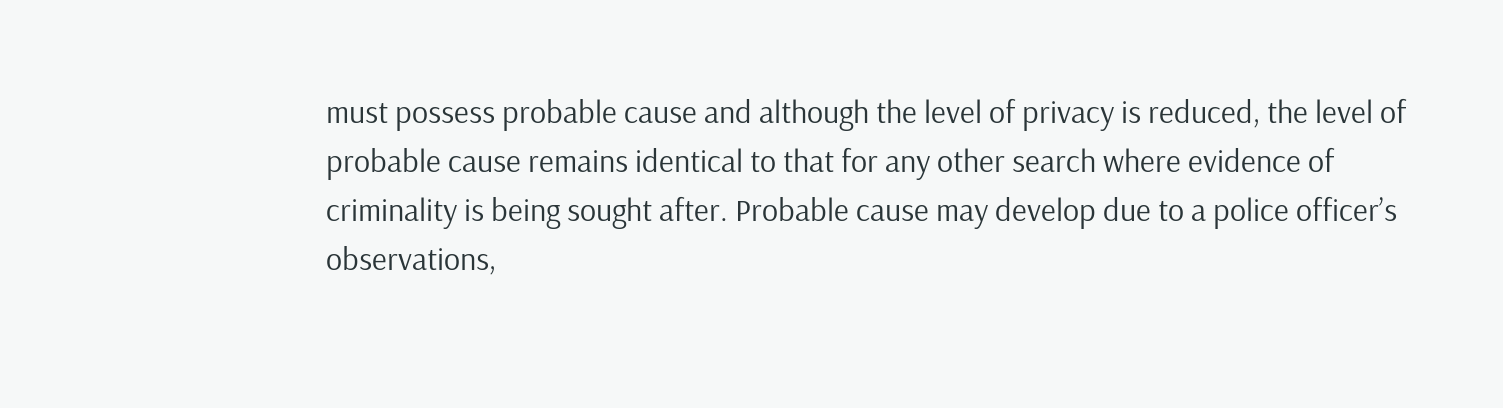must possess probable cause and although the level of privacy is reduced, the level of probable cause remains identical to that for any other search where evidence of criminality is being sought after. Probable cause may develop due to a police officer’s observations,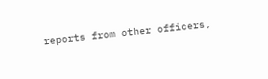reports from other officers,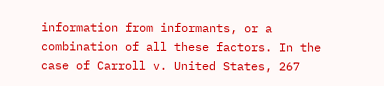information from informants, or a combination of all these factors. In the case of Carroll v. United States, 267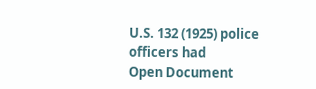U.S. 132 (1925) police officers had
Open Document